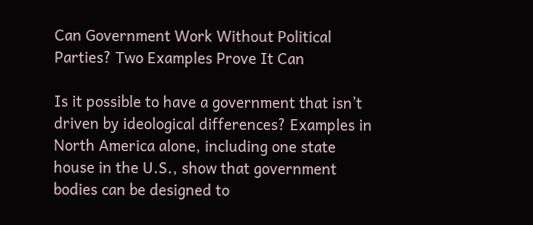Can Government Work Without Political Parties? Two Examples Prove It Can

Is it possible to have a government that isn’t driven by ideological differences? Examples in North America alone, including one state house in the U.S., show that government bodies can be designed to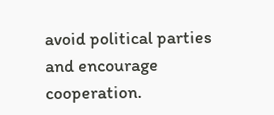avoid political parties and encourage cooperation.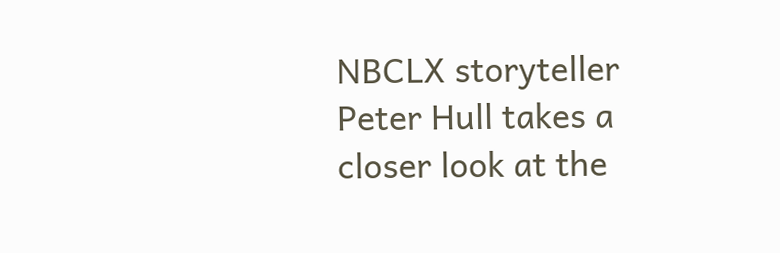NBCLX storyteller Peter Hull takes a closer look at the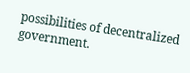possibilities of decentralized government.